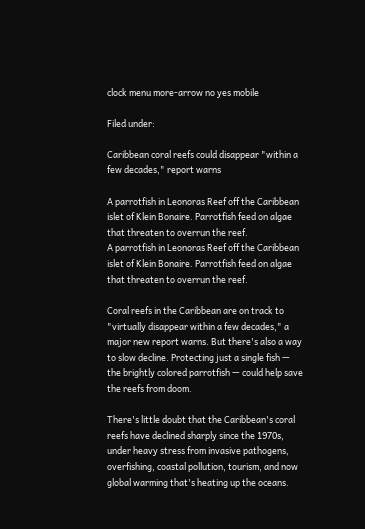clock menu more-arrow no yes mobile

Filed under:

Caribbean coral reefs could disappear "within a few decades," report warns

A parrotfish in Leonoras Reef off the Caribbean islet of Klein Bonaire. Parrotfish feed on algae that threaten to overrun the reef.
A parrotfish in Leonoras Reef off the Caribbean islet of Klein Bonaire. Parrotfish feed on algae that threaten to overrun the reef.

Coral reefs in the Caribbean are on track to "virtually disappear within a few decades," a major new report warns. But there's also a way to slow decline. Protecting just a single fish — the brightly colored parrotfish — could help save the reefs from doom.

There's little doubt that the Caribbean's coral reefs have declined sharply since the 1970s, under heavy stress from invasive pathogens, overfishing, coastal pollution, tourism, and now global warming that's heating up the oceans.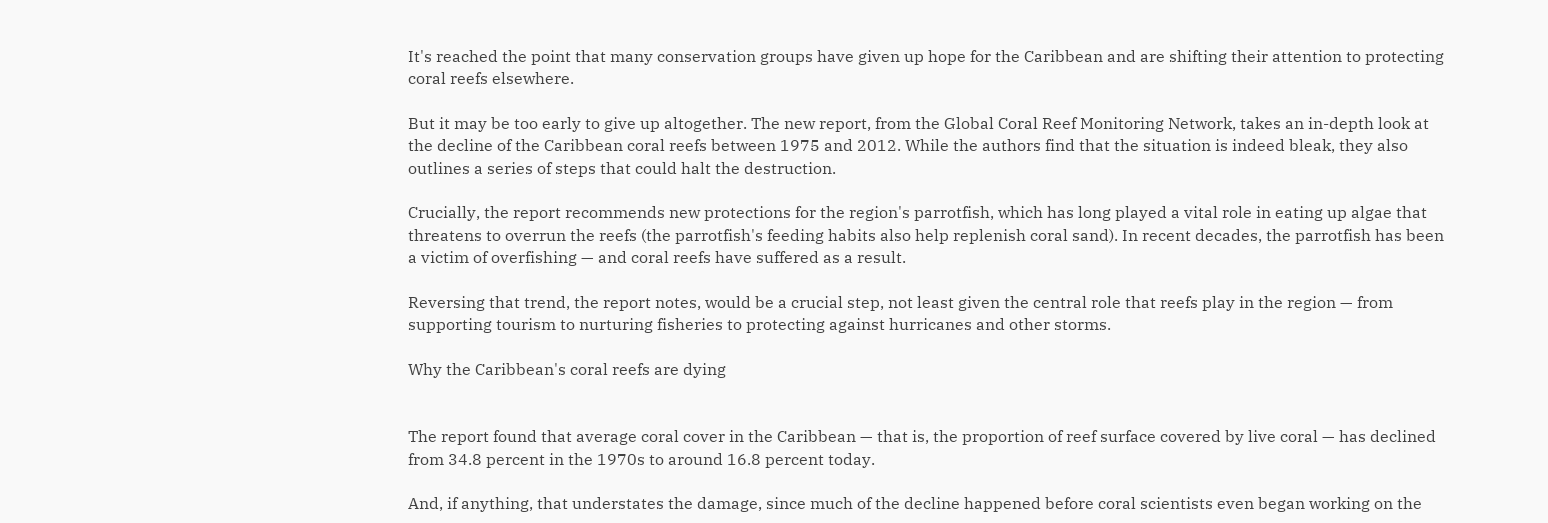It's reached the point that many conservation groups have given up hope for the Caribbean and are shifting their attention to protecting coral reefs elsewhere.

But it may be too early to give up altogether. The new report, from the Global Coral Reef Monitoring Network, takes an in-depth look at the decline of the Caribbean coral reefs between 1975 and 2012. While the authors find that the situation is indeed bleak, they also outlines a series of steps that could halt the destruction.

Crucially, the report recommends new protections for the region's parrotfish, which has long played a vital role in eating up algae that threatens to overrun the reefs (the parrotfish's feeding habits also help replenish coral sand). In recent decades, the parrotfish has been a victim of overfishing — and coral reefs have suffered as a result.

Reversing that trend, the report notes, would be a crucial step, not least given the central role that reefs play in the region — from supporting tourism to nurturing fisheries to protecting against hurricanes and other storms.

Why the Caribbean's coral reefs are dying


The report found that average coral cover in the Caribbean — that is, the proportion of reef surface covered by live coral — has declined from 34.8 percent in the 1970s to around 16.8 percent today.

And, if anything, that understates the damage, since much of the decline happened before coral scientists even began working on the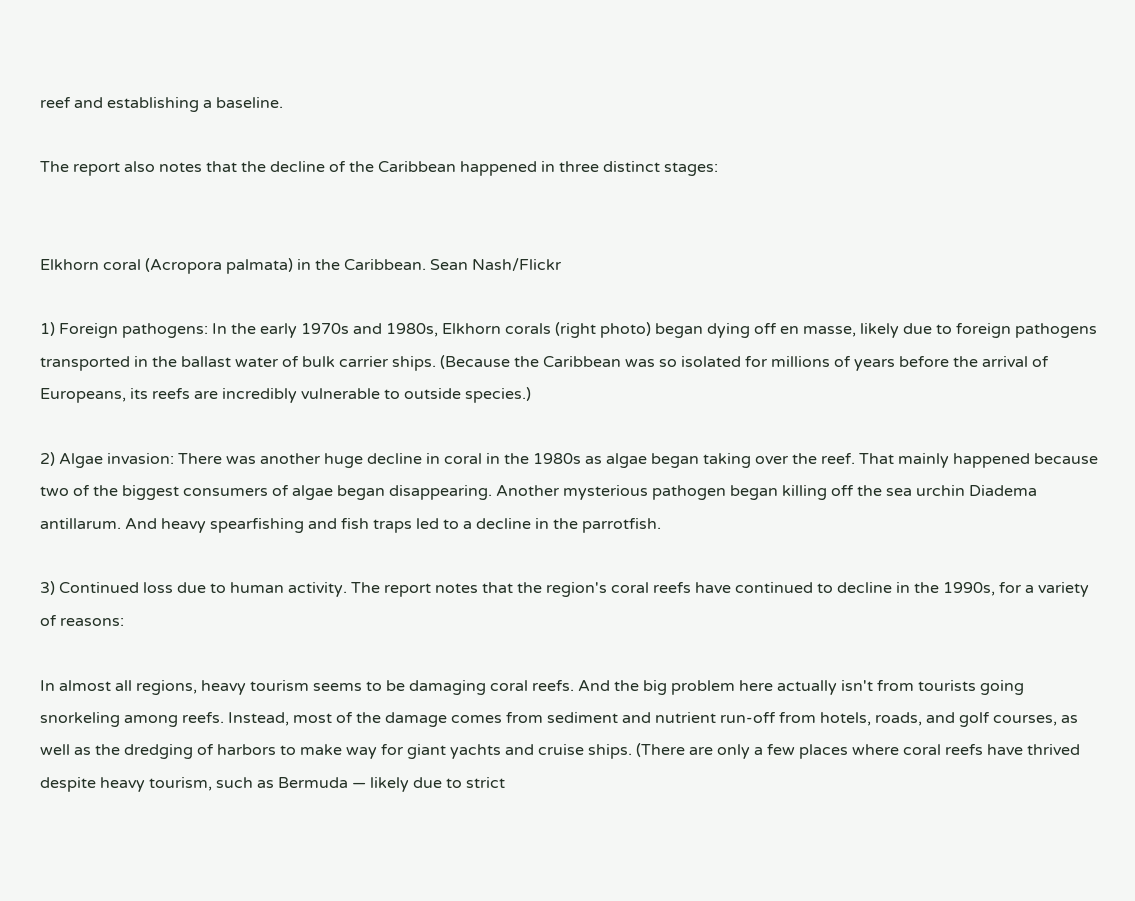reef and establishing a baseline.

The report also notes that the decline of the Caribbean happened in three distinct stages:


Elkhorn coral (Acropora palmata) in the Caribbean. Sean Nash/Flickr

1) Foreign pathogens: In the early 1970s and 1980s, Elkhorn corals (right photo) began dying off en masse, likely due to foreign pathogens transported in the ballast water of bulk carrier ships. (Because the Caribbean was so isolated for millions of years before the arrival of Europeans, its reefs are incredibly vulnerable to outside species.)

2) Algae invasion: There was another huge decline in coral in the 1980s as algae began taking over the reef. That mainly happened because two of the biggest consumers of algae began disappearing. Another mysterious pathogen began killing off the sea urchin Diadema antillarum. And heavy spearfishing and fish traps led to a decline in the parrotfish.

3) Continued loss due to human activity. The report notes that the region's coral reefs have continued to decline in the 1990s, for a variety of reasons:

In almost all regions, heavy tourism seems to be damaging coral reefs. And the big problem here actually isn't from tourists going snorkeling among reefs. Instead, most of the damage comes from sediment and nutrient run-off from hotels, roads, and golf courses, as well as the dredging of harbors to make way for giant yachts and cruise ships. (There are only a few places where coral reefs have thrived despite heavy tourism, such as Bermuda — likely due to strict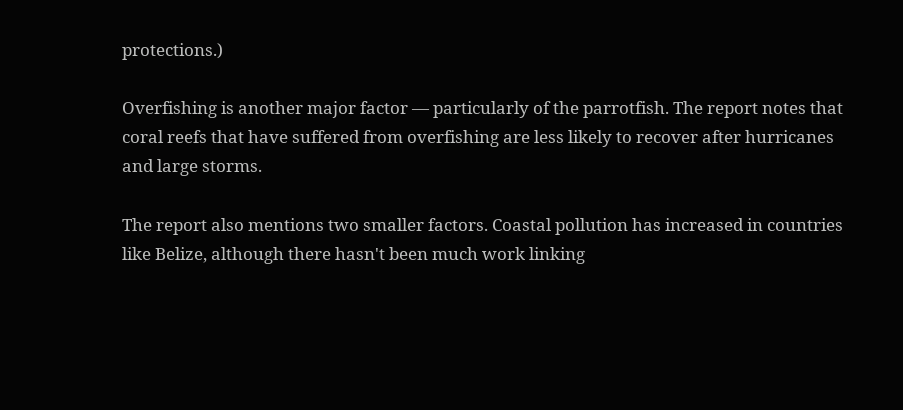protections.)

Overfishing is another major factor — particularly of the parrotfish. The report notes that coral reefs that have suffered from overfishing are less likely to recover after hurricanes and large storms.

The report also mentions two smaller factors. Coastal pollution has increased in countries like Belize, although there hasn't been much work linking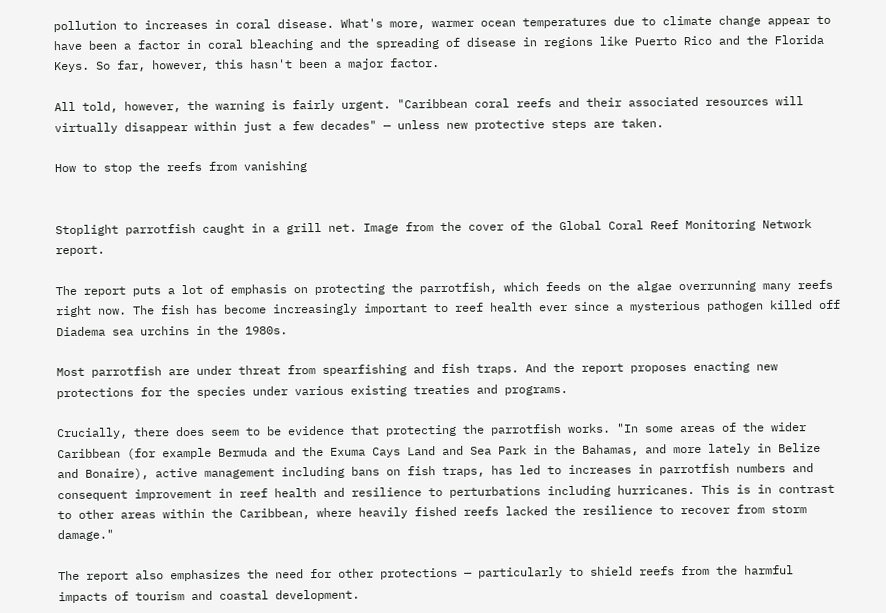pollution to increases in coral disease. What's more, warmer ocean temperatures due to climate change appear to have been a factor in coral bleaching and the spreading of disease in regions like Puerto Rico and the Florida Keys. So far, however, this hasn't been a major factor.

All told, however, the warning is fairly urgent. "Caribbean coral reefs and their associated resources will virtually disappear within just a few decades" — unless new protective steps are taken.

How to stop the reefs from vanishing


Stoplight parrotfish caught in a grill net. Image from the cover of the Global Coral Reef Monitoring Network report.

The report puts a lot of emphasis on protecting the parrotfish, which feeds on the algae overrunning many reefs right now. The fish has become increasingly important to reef health ever since a mysterious pathogen killed off Diadema sea urchins in the 1980s.

Most parrotfish are under threat from spearfishing and fish traps. And the report proposes enacting new protections for the species under various existing treaties and programs.

Crucially, there does seem to be evidence that protecting the parrotfish works. "In some areas of the wider Caribbean (for example Bermuda and the Exuma Cays Land and Sea Park in the Bahamas, and more lately in Belize and Bonaire), active management including bans on fish traps, has led to increases in parrotfish numbers and consequent improvement in reef health and resilience to perturbations including hurricanes. This is in contrast to other areas within the Caribbean, where heavily fished reefs lacked the resilience to recover from storm damage."

The report also emphasizes the need for other protections — particularly to shield reefs from the harmful impacts of tourism and coastal development.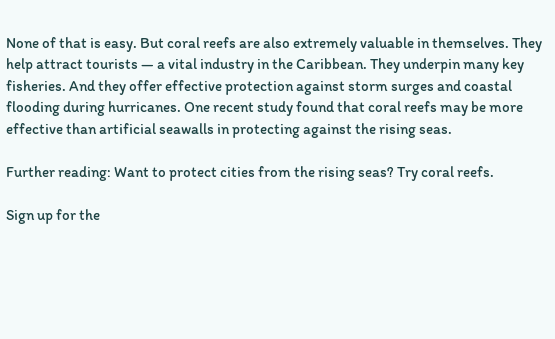None of that is easy. But coral reefs are also extremely valuable in themselves. They help attract tourists — a vital industry in the Caribbean. They underpin many key fisheries. And they offer effective protection against storm surges and coastal flooding during hurricanes. One recent study found that coral reefs may be more effective than artificial seawalls in protecting against the rising seas.

Further reading: Want to protect cities from the rising seas? Try coral reefs.

Sign up for the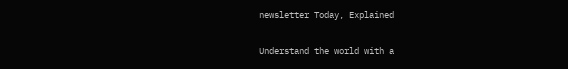newsletter Today, Explained

Understand the world with a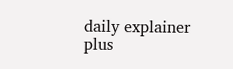daily explainer plus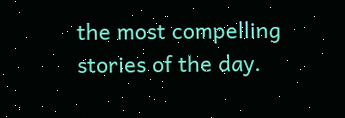the most compelling stories of the day.